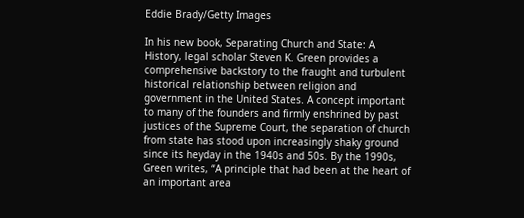Eddie Brady/Getty Images

In his new book, Separating Church and State: A History, legal scholar Steven K. Green provides a comprehensive backstory to the fraught and turbulent historical relationship between religion and government in the United States. A concept important to many of the founders and firmly enshrined by past justices of the Supreme Court, the separation of church from state has stood upon increasingly shaky ground since its heyday in the 1940s and 50s. By the 1990s, Green writes, “A principle that had been at the heart of an important area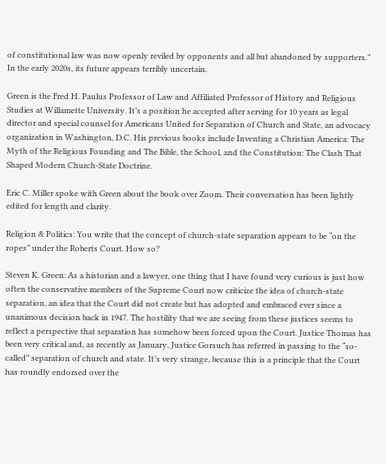of constitutional law was now openly reviled by opponents and all but abandoned by supporters.” In the early 2020s, its future appears terribly uncertain.

Green is the Fred H. Paulus Professor of Law and Affiliated Professor of History and Religious Studies at Willamette University. It’s a position he accepted after serving for 10 years as legal director and special counsel for Americans United for Separation of Church and State, an advocacy organization in Washington, D.C. His previous books include Inventing a Christian America: The Myth of the Religious Founding and The Bible, the School, and the Constitution: The Clash That Shaped Modern Church-State Doctrine.

Eric C. Miller spoke with Green about the book over Zoom. Their conversation has been lightly edited for length and clarity.

Religion & Politics: You write that the concept of church-state separation appears to be “on the ropes” under the Roberts Court. How so?

Steven K. Green: As a historian and a lawyer, one thing that I have found very curious is just how often the conservative members of the Supreme Court now criticize the idea of church-state separation, an idea that the Court did not create but has adopted and embraced ever since a unanimous decision back in 1947. The hostility that we are seeing from these justices seems to reflect a perspective that separation has somehow been forced upon the Court. Justice Thomas has been very critical and, as recently as January, Justice Gorsuch has referred in passing to the “so-called” separation of church and state. It’s very strange, because this is a principle that the Court has roundly endorsed over the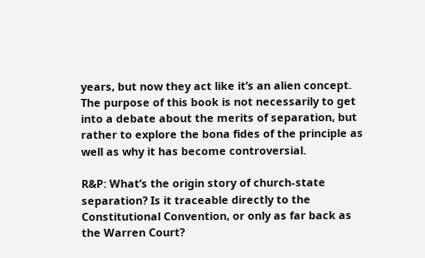years, but now they act like it’s an alien concept. The purpose of this book is not necessarily to get into a debate about the merits of separation, but rather to explore the bona fides of the principle as well as why it has become controversial.

R&P: What’s the origin story of church-state separation? Is it traceable directly to the Constitutional Convention, or only as far back as the Warren Court?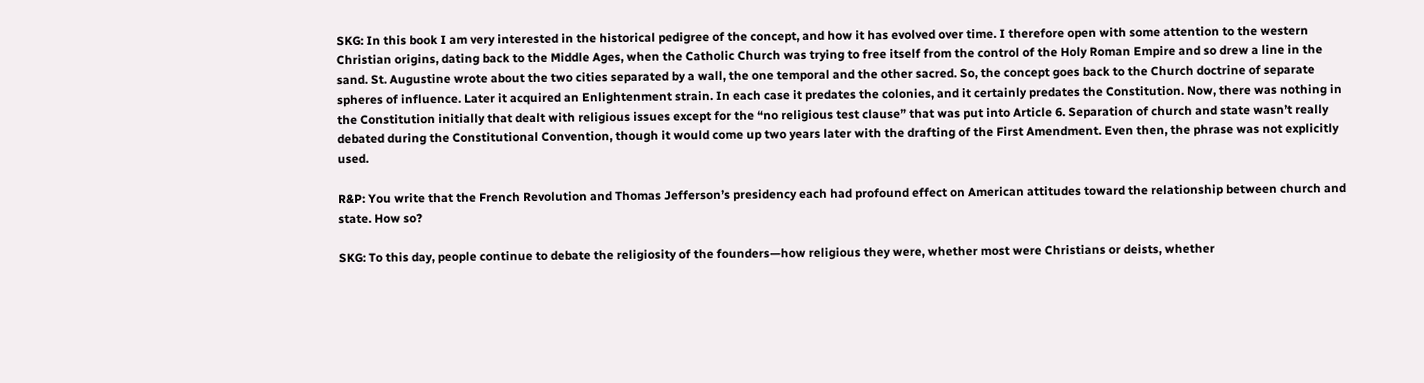SKG: In this book I am very interested in the historical pedigree of the concept, and how it has evolved over time. I therefore open with some attention to the western Christian origins, dating back to the Middle Ages, when the Catholic Church was trying to free itself from the control of the Holy Roman Empire and so drew a line in the sand. St. Augustine wrote about the two cities separated by a wall, the one temporal and the other sacred. So, the concept goes back to the Church doctrine of separate spheres of influence. Later it acquired an Enlightenment strain. In each case it predates the colonies, and it certainly predates the Constitution. Now, there was nothing in the Constitution initially that dealt with religious issues except for the “no religious test clause” that was put into Article 6. Separation of church and state wasn’t really debated during the Constitutional Convention, though it would come up two years later with the drafting of the First Amendment. Even then, the phrase was not explicitly used.

R&P: You write that the French Revolution and Thomas Jefferson’s presidency each had profound effect on American attitudes toward the relationship between church and state. How so?

SKG: To this day, people continue to debate the religiosity of the founders—how religious they were, whether most were Christians or deists, whether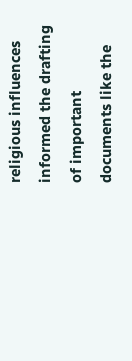religious influences informed the drafting of important documents like the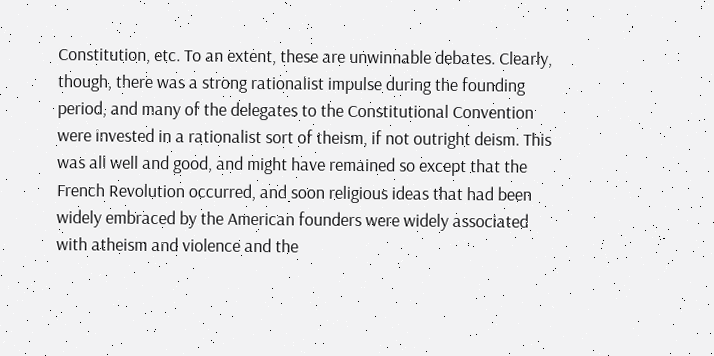Constitution, etc. To an extent, these are unwinnable debates. Clearly, though, there was a strong rationalist impulse during the founding period, and many of the delegates to the Constitutional Convention were invested in a rationalist sort of theism, if not outright deism. This was all well and good, and might have remained so except that the French Revolution occurred, and soon religious ideas that had been widely embraced by the American founders were widely associated with atheism and violence and the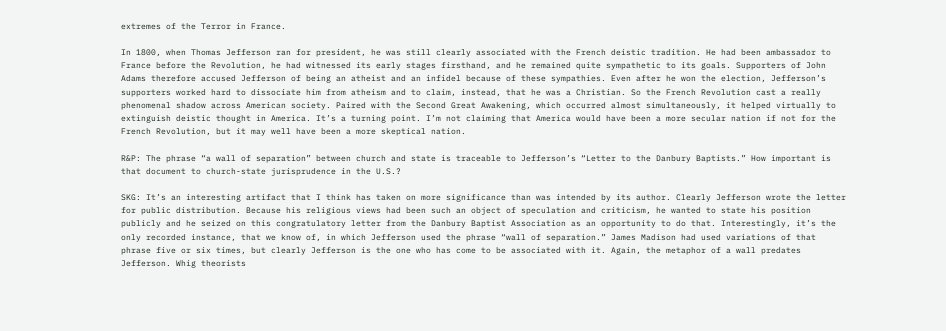extremes of the Terror in France.

In 1800, when Thomas Jefferson ran for president, he was still clearly associated with the French deistic tradition. He had been ambassador to France before the Revolution, he had witnessed its early stages firsthand, and he remained quite sympathetic to its goals. Supporters of John Adams therefore accused Jefferson of being an atheist and an infidel because of these sympathies. Even after he won the election, Jefferson’s supporters worked hard to dissociate him from atheism and to claim, instead, that he was a Christian. So the French Revolution cast a really phenomenal shadow across American society. Paired with the Second Great Awakening, which occurred almost simultaneously, it helped virtually to extinguish deistic thought in America. It’s a turning point. I’m not claiming that America would have been a more secular nation if not for the French Revolution, but it may well have been a more skeptical nation.

R&P: The phrase “a wall of separation” between church and state is traceable to Jefferson’s “Letter to the Danbury Baptists.” How important is that document to church-state jurisprudence in the U.S.?

SKG: It’s an interesting artifact that I think has taken on more significance than was intended by its author. Clearly Jefferson wrote the letter for public distribution. Because his religious views had been such an object of speculation and criticism, he wanted to state his position publicly and he seized on this congratulatory letter from the Danbury Baptist Association as an opportunity to do that. Interestingly, it’s the only recorded instance, that we know of, in which Jefferson used the phrase “wall of separation.” James Madison had used variations of that phrase five or six times, but clearly Jefferson is the one who has come to be associated with it. Again, the metaphor of a wall predates Jefferson. Whig theorists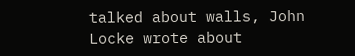talked about walls, John Locke wrote about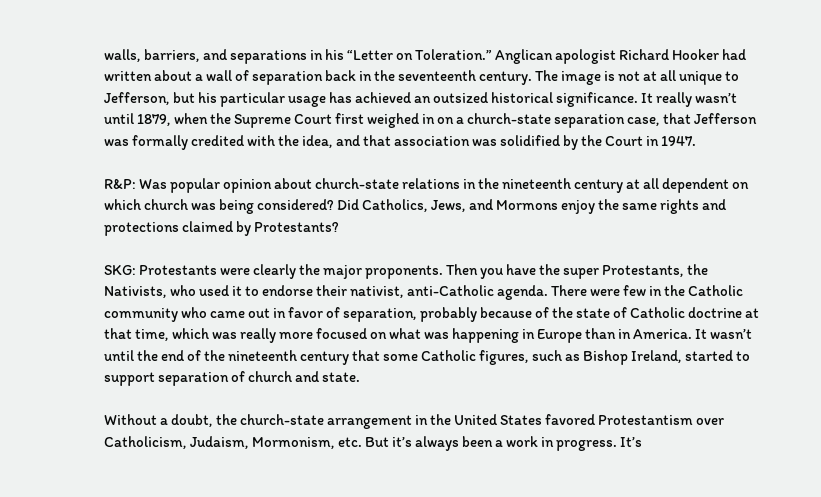walls, barriers, and separations in his “Letter on Toleration.” Anglican apologist Richard Hooker had written about a wall of separation back in the seventeenth century. The image is not at all unique to Jefferson, but his particular usage has achieved an outsized historical significance. It really wasn’t until 1879, when the Supreme Court first weighed in on a church-state separation case, that Jefferson was formally credited with the idea, and that association was solidified by the Court in 1947.

R&P: Was popular opinion about church-state relations in the nineteenth century at all dependent on which church was being considered? Did Catholics, Jews, and Mormons enjoy the same rights and protections claimed by Protestants?

SKG: Protestants were clearly the major proponents. Then you have the super Protestants, the Nativists, who used it to endorse their nativist, anti-Catholic agenda. There were few in the Catholic community who came out in favor of separation, probably because of the state of Catholic doctrine at that time, which was really more focused on what was happening in Europe than in America. It wasn’t until the end of the nineteenth century that some Catholic figures, such as Bishop Ireland, started to support separation of church and state.

Without a doubt, the church-state arrangement in the United States favored Protestantism over Catholicism, Judaism, Mormonism, etc. But it’s always been a work in progress. It’s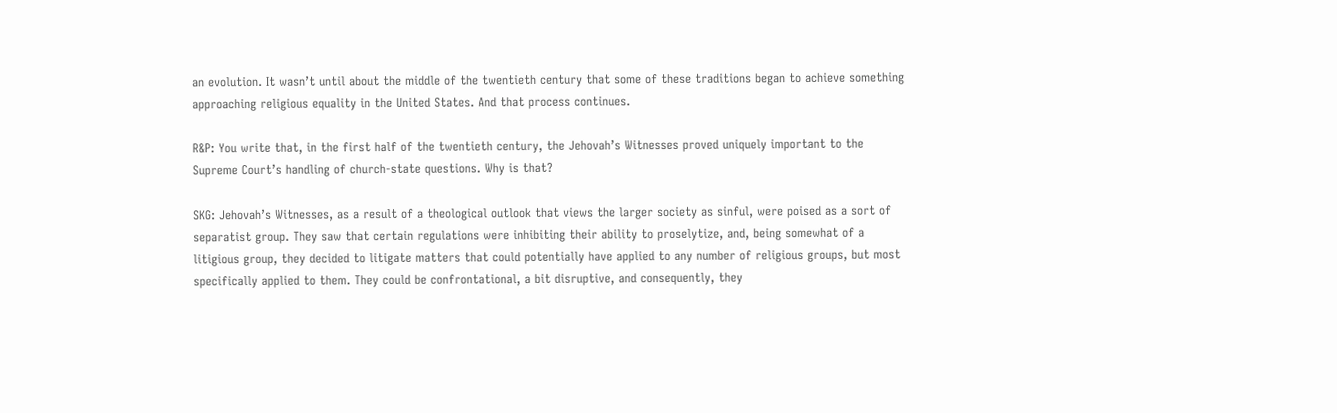an evolution. It wasn’t until about the middle of the twentieth century that some of these traditions began to achieve something approaching religious equality in the United States. And that process continues.

R&P: You write that, in the first half of the twentieth century, the Jehovah’s Witnesses proved uniquely important to the Supreme Court’s handling of church-state questions. Why is that?

SKG: Jehovah’s Witnesses, as a result of a theological outlook that views the larger society as sinful, were poised as a sort of separatist group. They saw that certain regulations were inhibiting their ability to proselytize, and, being somewhat of a litigious group, they decided to litigate matters that could potentially have applied to any number of religious groups, but most specifically applied to them. They could be confrontational, a bit disruptive, and consequently, they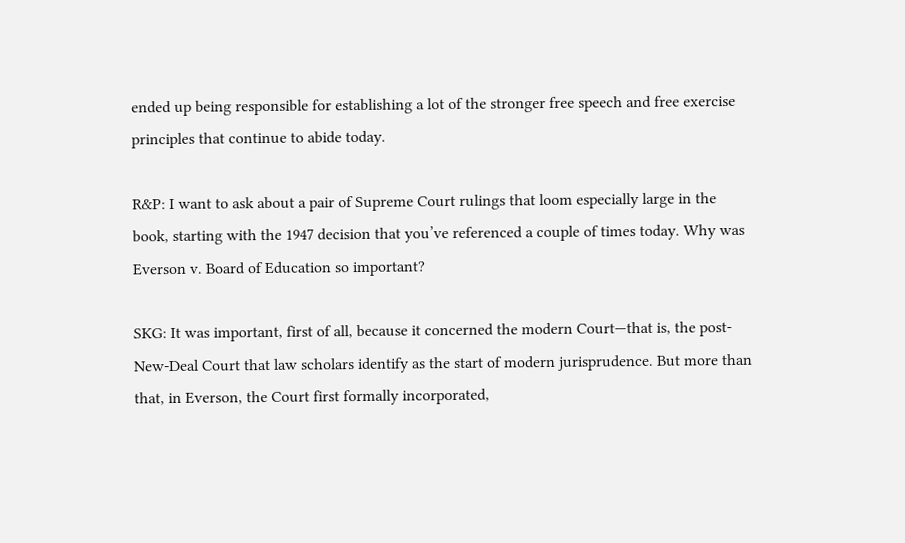ended up being responsible for establishing a lot of the stronger free speech and free exercise principles that continue to abide today.

R&P: I want to ask about a pair of Supreme Court rulings that loom especially large in the book, starting with the 1947 decision that you’ve referenced a couple of times today. Why was Everson v. Board of Education so important?

SKG: It was important, first of all, because it concerned the modern Court—that is, the post-New-Deal Court that law scholars identify as the start of modern jurisprudence. But more than that, in Everson, the Court first formally incorporated,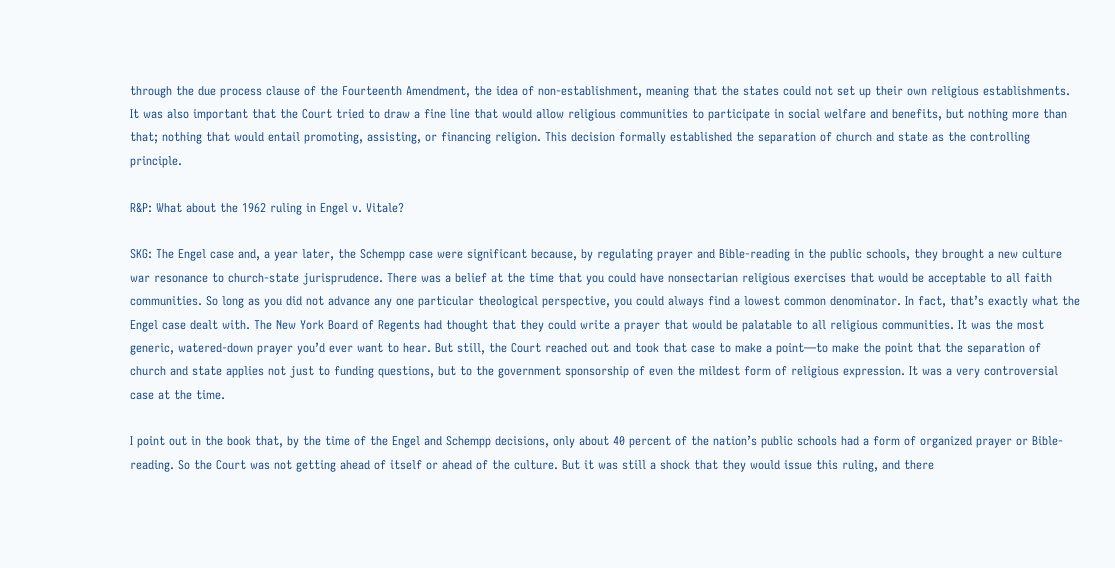through the due process clause of the Fourteenth Amendment, the idea of non-establishment, meaning that the states could not set up their own religious establishments. It was also important that the Court tried to draw a fine line that would allow religious communities to participate in social welfare and benefits, but nothing more than that; nothing that would entail promoting, assisting, or financing religion. This decision formally established the separation of church and state as the controlling principle.

R&P: What about the 1962 ruling in Engel v. Vitale?

SKG: The Engel case and, a year later, the Schempp case were significant because, by regulating prayer and Bible-reading in the public schools, they brought a new culture war resonance to church-state jurisprudence. There was a belief at the time that you could have nonsectarian religious exercises that would be acceptable to all faith communities. So long as you did not advance any one particular theological perspective, you could always find a lowest common denominator. In fact, that’s exactly what the Engel case dealt with. The New York Board of Regents had thought that they could write a prayer that would be palatable to all religious communities. It was the most generic, watered-down prayer you’d ever want to hear. But still, the Court reached out and took that case to make a point—to make the point that the separation of church and state applies not just to funding questions, but to the government sponsorship of even the mildest form of religious expression. It was a very controversial case at the time.

I point out in the book that, by the time of the Engel and Schempp decisions, only about 40 percent of the nation’s public schools had a form of organized prayer or Bible-reading. So the Court was not getting ahead of itself or ahead of the culture. But it was still a shock that they would issue this ruling, and there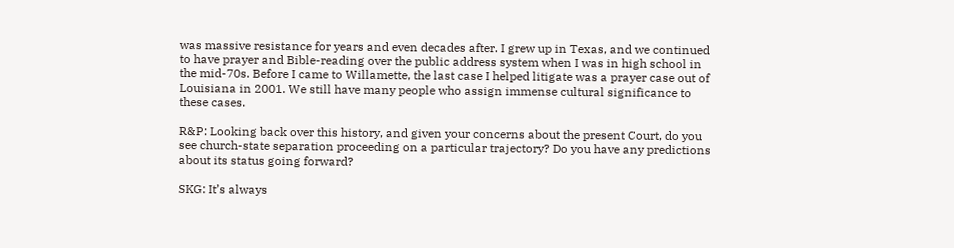was massive resistance for years and even decades after. I grew up in Texas, and we continued to have prayer and Bible-reading over the public address system when I was in high school in the mid-70s. Before I came to Willamette, the last case I helped litigate was a prayer case out of Louisiana in 2001. We still have many people who assign immense cultural significance to these cases.

R&P: Looking back over this history, and given your concerns about the present Court, do you see church-state separation proceeding on a particular trajectory? Do you have any predictions about its status going forward?

SKG: It’s always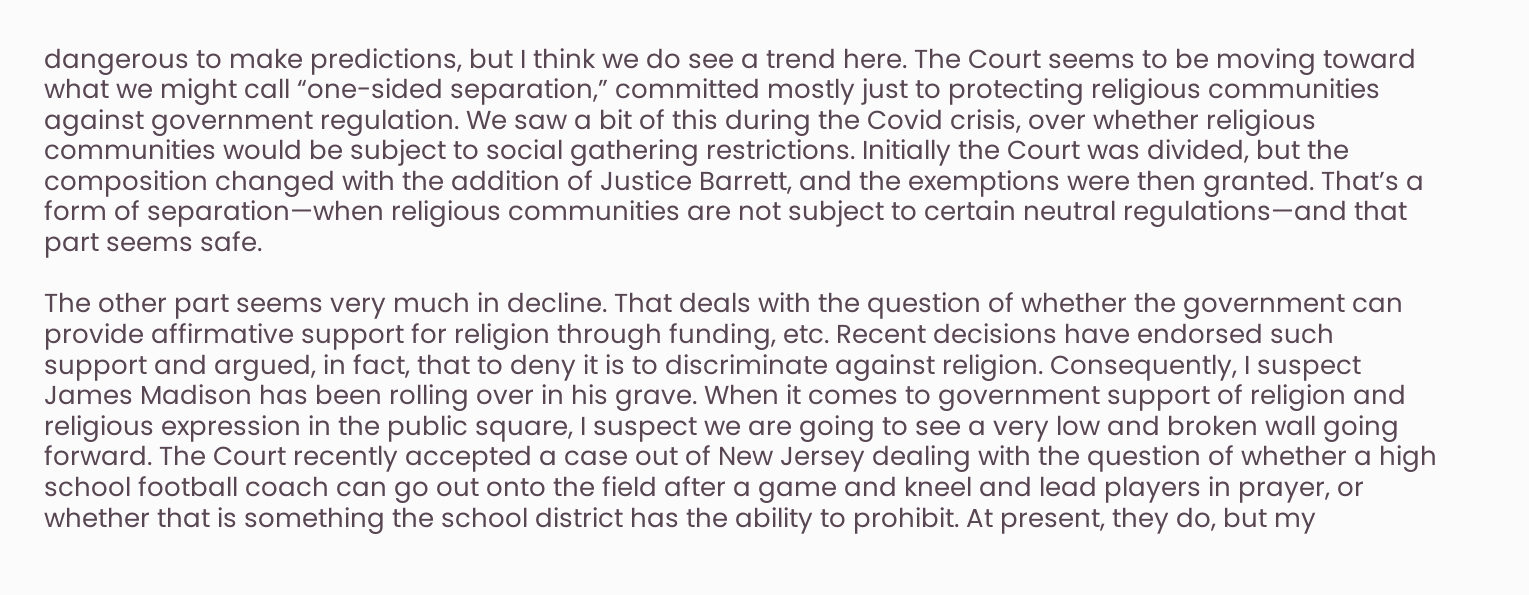dangerous to make predictions, but I think we do see a trend here. The Court seems to be moving toward what we might call “one-sided separation,” committed mostly just to protecting religious communities against government regulation. We saw a bit of this during the Covid crisis, over whether religious communities would be subject to social gathering restrictions. Initially the Court was divided, but the composition changed with the addition of Justice Barrett, and the exemptions were then granted. That’s a form of separation—when religious communities are not subject to certain neutral regulations—and that part seems safe.

The other part seems very much in decline. That deals with the question of whether the government can provide affirmative support for religion through funding, etc. Recent decisions have endorsed such support and argued, in fact, that to deny it is to discriminate against religion. Consequently, I suspect James Madison has been rolling over in his grave. When it comes to government support of religion and religious expression in the public square, I suspect we are going to see a very low and broken wall going forward. The Court recently accepted a case out of New Jersey dealing with the question of whether a high school football coach can go out onto the field after a game and kneel and lead players in prayer, or whether that is something the school district has the ability to prohibit. At present, they do, but my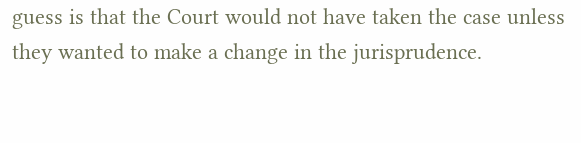guess is that the Court would not have taken the case unless they wanted to make a change in the jurisprudence.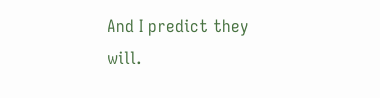And I predict they will.